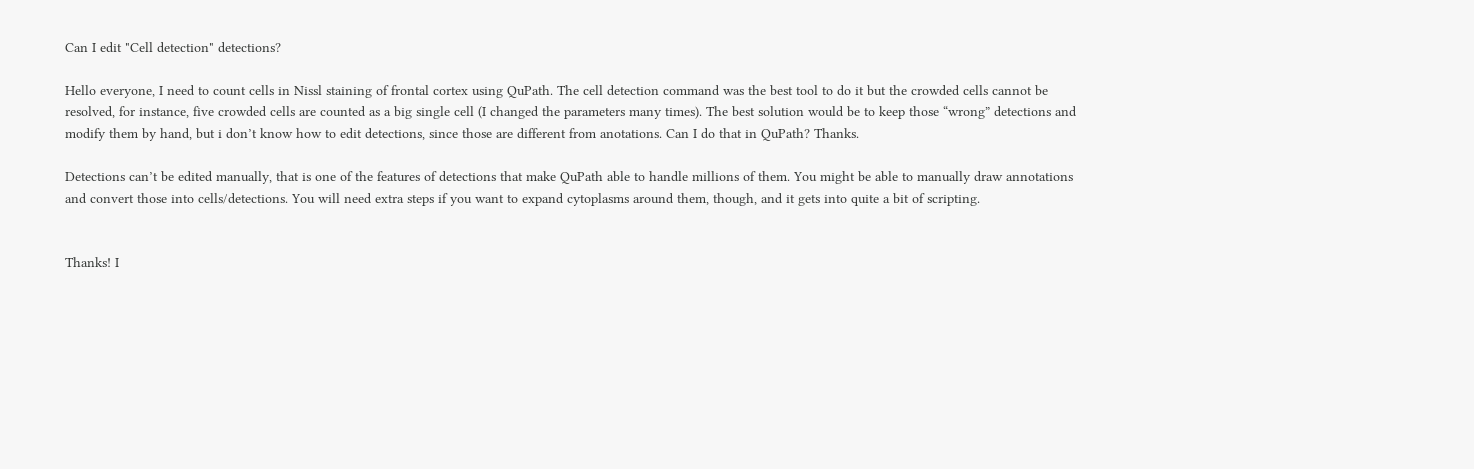Can I edit "Cell detection" detections?

Hello everyone, I need to count cells in Nissl staining of frontal cortex using QuPath. The cell detection command was the best tool to do it but the crowded cells cannot be resolved, for instance, five crowded cells are counted as a big single cell (I changed the parameters many times). The best solution would be to keep those “wrong” detections and modify them by hand, but i don’t know how to edit detections, since those are different from anotations. Can I do that in QuPath? Thanks.

Detections can’t be edited manually, that is one of the features of detections that make QuPath able to handle millions of them. You might be able to manually draw annotations and convert those into cells/detections. You will need extra steps if you want to expand cytoplasms around them, though, and it gets into quite a bit of scripting.


Thanks! I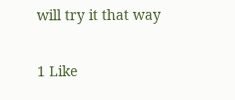will try it that way

1 Like